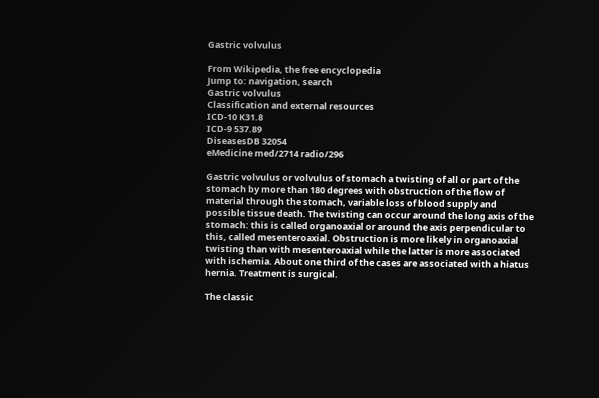Gastric volvulus

From Wikipedia, the free encyclopedia
Jump to: navigation, search
Gastric volvulus
Classification and external resources
ICD-10 K31.8
ICD-9 537.89
DiseasesDB 32054
eMedicine med/2714 radio/296

Gastric volvulus or volvulus of stomach a twisting of all or part of the stomach by more than 180 degrees with obstruction of the flow of material through the stomach, variable loss of blood supply and possible tissue death. The twisting can occur around the long axis of the stomach: this is called organoaxial or around the axis perpendicular to this, called mesenteroaxial. Obstruction is more likely in organoaxial twisting than with mesenteroaxial while the latter is more associated with ischemia. About one third of the cases are associated with a hiatus hernia. Treatment is surgical.

The classic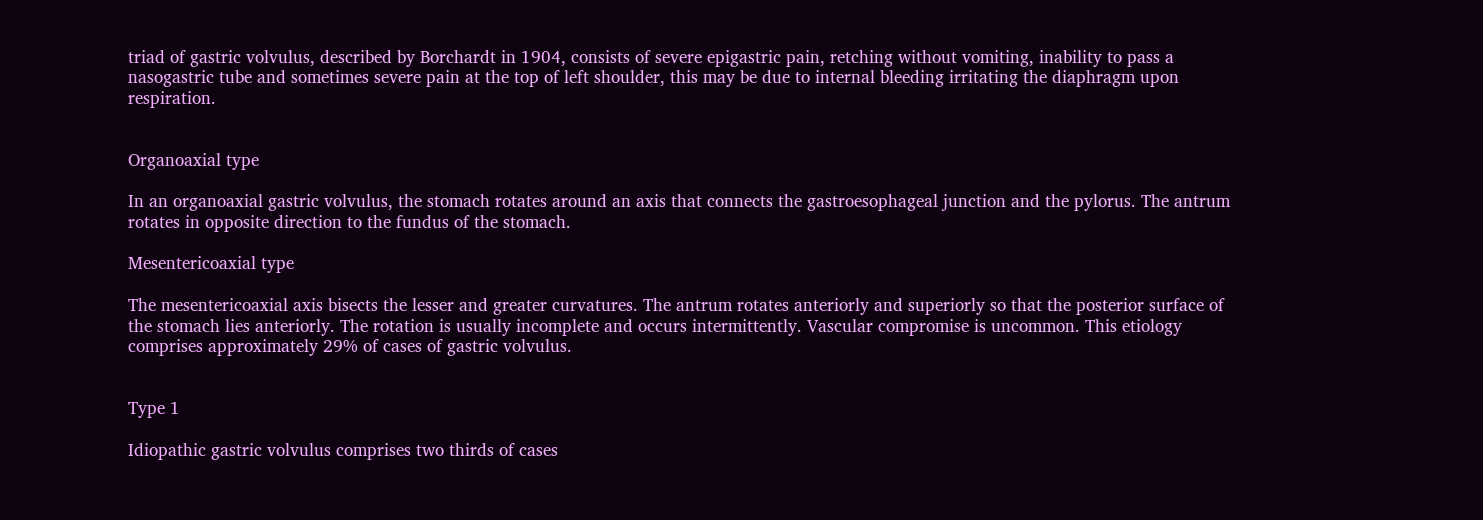triad of gastric volvulus, described by Borchardt in 1904, consists of severe epigastric pain, retching without vomiting, inability to pass a nasogastric tube and sometimes severe pain at the top of left shoulder, this may be due to internal bleeding irritating the diaphragm upon respiration.


Organoaxial type

In an organoaxial gastric volvulus, the stomach rotates around an axis that connects the gastroesophageal junction and the pylorus. The antrum rotates in opposite direction to the fundus of the stomach.

Mesentericoaxial type

The mesentericoaxial axis bisects the lesser and greater curvatures. The antrum rotates anteriorly and superiorly so that the posterior surface of the stomach lies anteriorly. The rotation is usually incomplete and occurs intermittently. Vascular compromise is uncommon. This etiology comprises approximately 29% of cases of gastric volvulus.


Type 1

Idiopathic gastric volvulus comprises two thirds of cases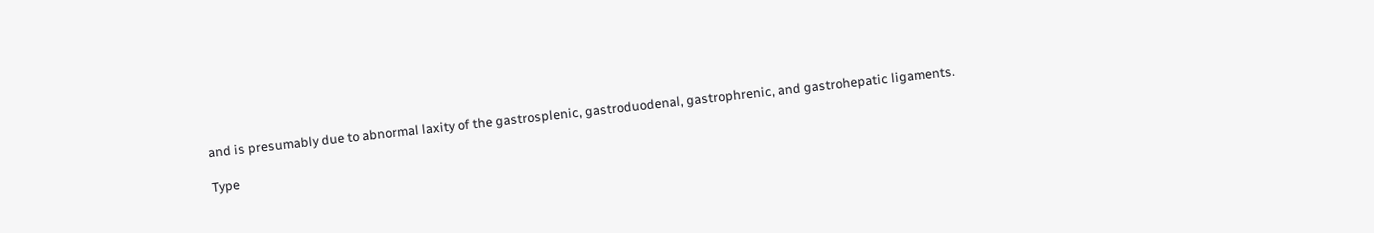and is presumably due to abnormal laxity of the gastrosplenic, gastroduodenal, gastrophrenic, and gastrohepatic ligaments.

Type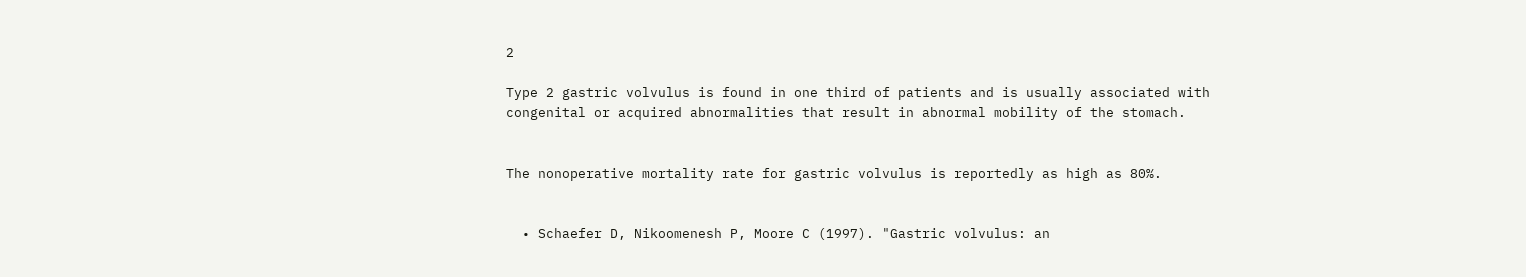2

Type 2 gastric volvulus is found in one third of patients and is usually associated with congenital or acquired abnormalities that result in abnormal mobility of the stomach.


The nonoperative mortality rate for gastric volvulus is reportedly as high as 80%.


  • Schaefer D, Nikoomenesh P, Moore C (1997). "Gastric volvulus: an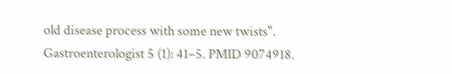old disease process with some new twists". Gastroenterologist 5 (1): 41–5. PMID 9074918.